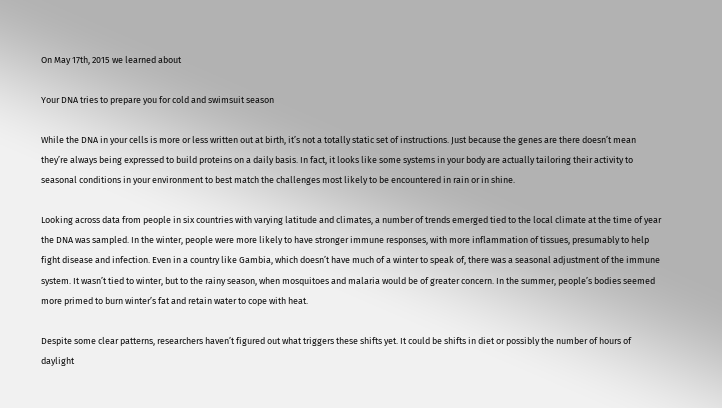On May 17th, 2015 we learned about

Your DNA tries to prepare you for cold and swimsuit season

While the DNA in your cells is more or less written out at birth, it’s not a totally static set of instructions. Just because the genes are there doesn’t mean they’re always being expressed to build proteins on a daily basis. In fact, it looks like some systems in your body are actually tailoring their activity to seasonal conditions in your environment to best match the challenges most likely to be encountered in rain or in shine.

Looking across data from people in six countries with varying latitude and climates, a number of trends emerged tied to the local climate at the time of year the DNA was sampled. In the winter, people were more likely to have stronger immune responses, with more inflammation of tissues, presumably to help fight disease and infection. Even in a country like Gambia, which doesn’t have much of a winter to speak of, there was a seasonal adjustment of the immune system. It wasn’t tied to winter, but to the rainy season, when mosquitoes and malaria would be of greater concern. In the summer, people’s bodies seemed more primed to burn winter’s fat and retain water to cope with heat.

Despite some clear patterns, researchers haven’t figured out what triggers these shifts yet. It could be shifts in diet or possibly the number of hours of daylight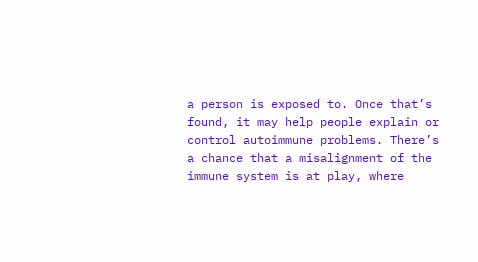a person is exposed to. Once that’s found, it may help people explain or control autoimmune problems. There’s a chance that a misalignment of the immune system is at play, where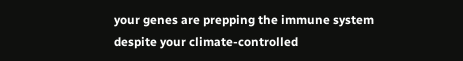your genes are prepping the immune system despite your climate-controlled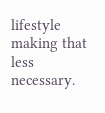lifestyle making that less necessary.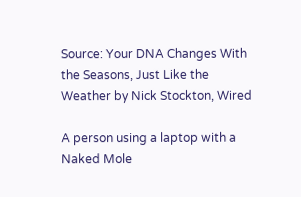Source: Your DNA Changes With the Seasons, Just Like the Weather by Nick Stockton, Wired

A person using a laptop with a Naked Mole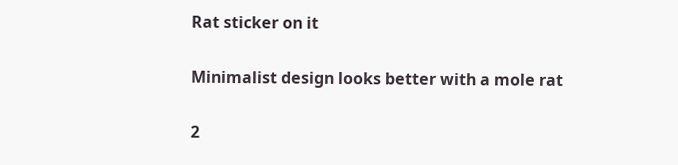Rat sticker on it

Minimalist design looks better with a mole rat

2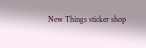New Things sticker shop